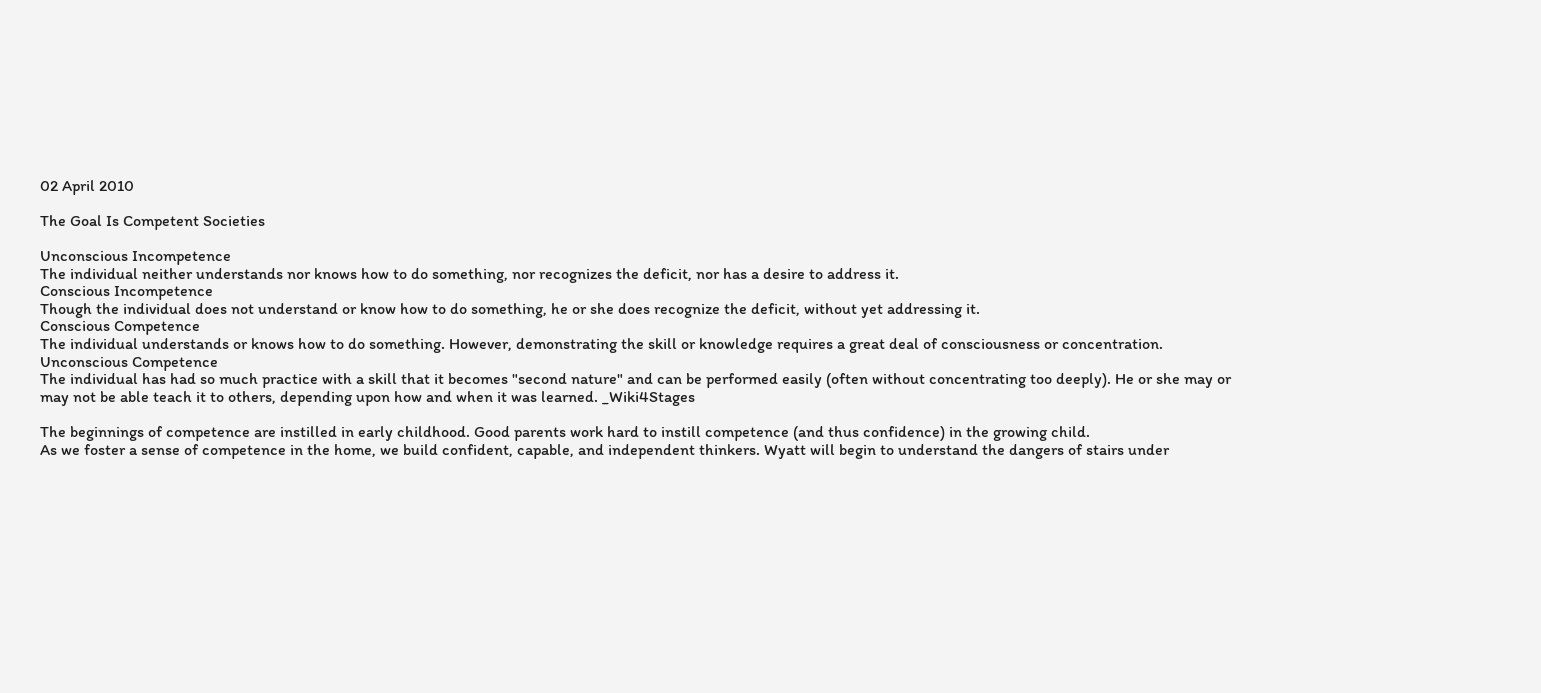02 April 2010

The Goal Is Competent Societies

Unconscious Incompetence
The individual neither understands nor knows how to do something, nor recognizes the deficit, nor has a desire to address it.
Conscious Incompetence
Though the individual does not understand or know how to do something, he or she does recognize the deficit, without yet addressing it.
Conscious Competence
The individual understands or knows how to do something. However, demonstrating the skill or knowledge requires a great deal of consciousness or concentration.
Unconscious Competence
The individual has had so much practice with a skill that it becomes "second nature" and can be performed easily (often without concentrating too deeply). He or she may or may not be able teach it to others, depending upon how and when it was learned. _Wiki4Stages

The beginnings of competence are instilled in early childhood. Good parents work hard to instill competence (and thus confidence) in the growing child.
As we foster a sense of competence in the home, we build confident, capable, and independent thinkers. Wyatt will begin to understand the dangers of stairs under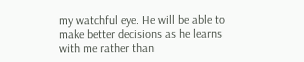my watchful eye. He will be able to make better decisions as he learns with me rather than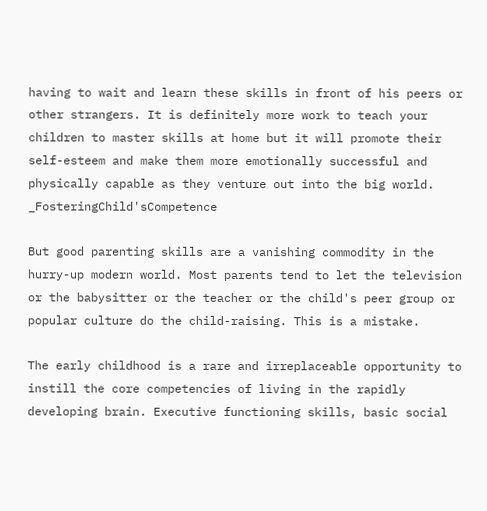having to wait and learn these skills in front of his peers or other strangers. It is definitely more work to teach your children to master skills at home but it will promote their self-esteem and make them more emotionally successful and physically capable as they venture out into the big world. _FosteringChild'sCompetence

But good parenting skills are a vanishing commodity in the hurry-up modern world. Most parents tend to let the television or the babysitter or the teacher or the child's peer group or popular culture do the child-raising. This is a mistake.

The early childhood is a rare and irreplaceable opportunity to instill the core competencies of living in the rapidly developing brain. Executive functioning skills, basic social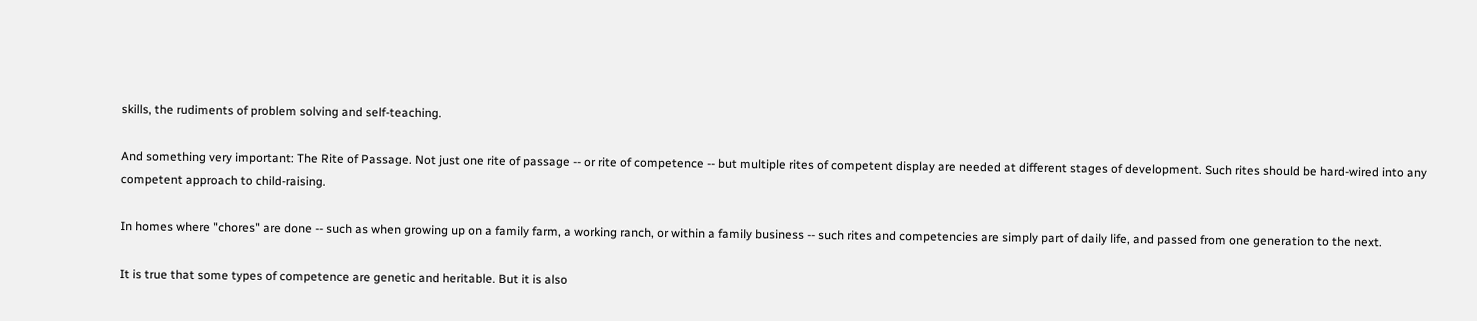skills, the rudiments of problem solving and self-teaching.

And something very important: The Rite of Passage. Not just one rite of passage -- or rite of competence -- but multiple rites of competent display are needed at different stages of development. Such rites should be hard-wired into any competent approach to child-raising.

In homes where "chores" are done -- such as when growing up on a family farm, a working ranch, or within a family business -- such rites and competencies are simply part of daily life, and passed from one generation to the next.

It is true that some types of competence are genetic and heritable. But it is also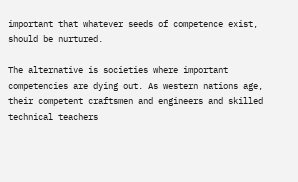important that whatever seeds of competence exist, should be nurtured.

The alternative is societies where important competencies are dying out. As western nations age, their competent craftsmen and engineers and skilled technical teachers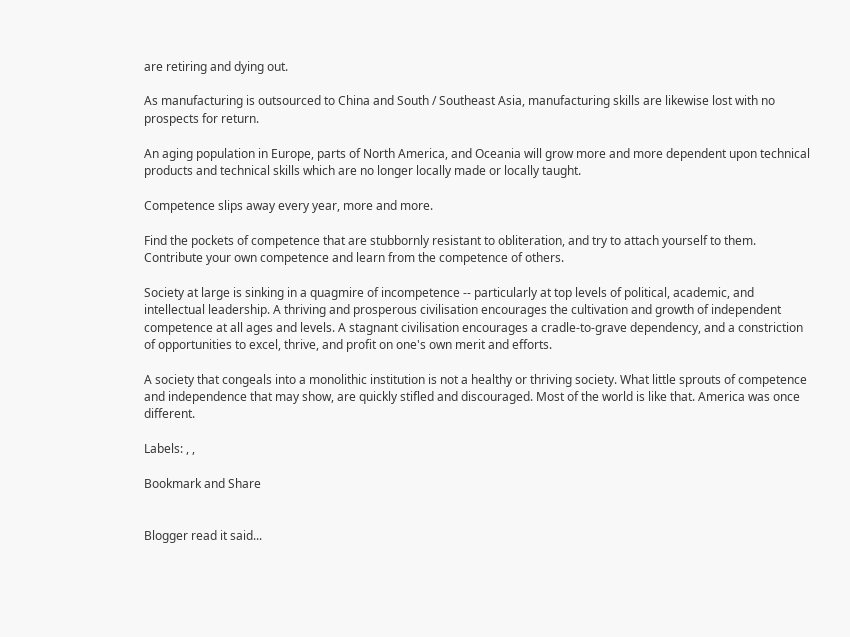are retiring and dying out.

As manufacturing is outsourced to China and South / Southeast Asia, manufacturing skills are likewise lost with no prospects for return.

An aging population in Europe, parts of North America, and Oceania will grow more and more dependent upon technical products and technical skills which are no longer locally made or locally taught.

Competence slips away every year, more and more.

Find the pockets of competence that are stubbornly resistant to obliteration, and try to attach yourself to them. Contribute your own competence and learn from the competence of others.

Society at large is sinking in a quagmire of incompetence -- particularly at top levels of political, academic, and intellectual leadership. A thriving and prosperous civilisation encourages the cultivation and growth of independent competence at all ages and levels. A stagnant civilisation encourages a cradle-to-grave dependency, and a constriction of opportunities to excel, thrive, and profit on one's own merit and efforts.

A society that congeals into a monolithic institution is not a healthy or thriving society. What little sprouts of competence and independence that may show, are quickly stifled and discouraged. Most of the world is like that. America was once different.

Labels: , ,

Bookmark and Share


Blogger read it said...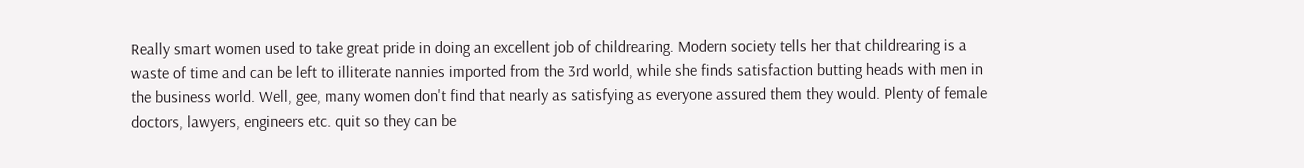Really smart women used to take great pride in doing an excellent job of childrearing. Modern society tells her that childrearing is a waste of time and can be left to illiterate nannies imported from the 3rd world, while she finds satisfaction butting heads with men in the business world. Well, gee, many women don't find that nearly as satisfying as everyone assured them they would. Plenty of female doctors, lawyers, engineers etc. quit so they can be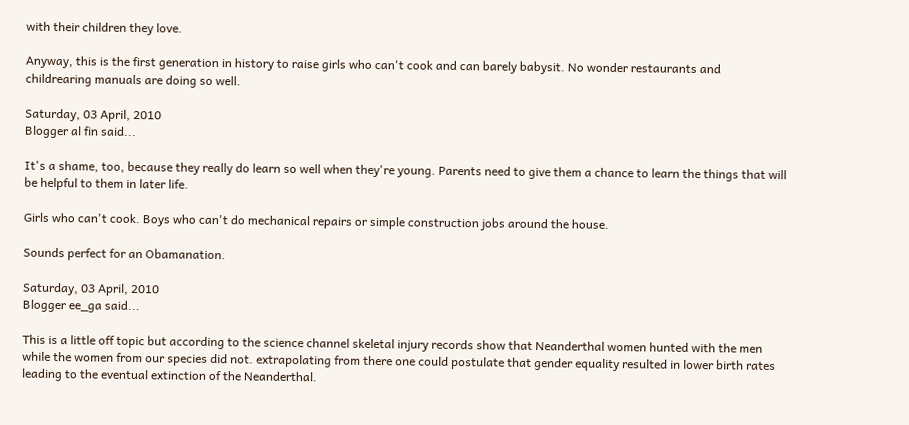with their children they love.

Anyway, this is the first generation in history to raise girls who can't cook and can barely babysit. No wonder restaurants and childrearing manuals are doing so well.

Saturday, 03 April, 2010
Blogger al fin said...

It's a shame, too, because they really do learn so well when they're young. Parents need to give them a chance to learn the things that will be helpful to them in later life.

Girls who can't cook. Boys who can't do mechanical repairs or simple construction jobs around the house.

Sounds perfect for an Obamanation.

Saturday, 03 April, 2010
Blogger ee_ga said...

This is a little off topic but according to the science channel skeletal injury records show that Neanderthal women hunted with the men while the women from our species did not. extrapolating from there one could postulate that gender equality resulted in lower birth rates leading to the eventual extinction of the Neanderthal.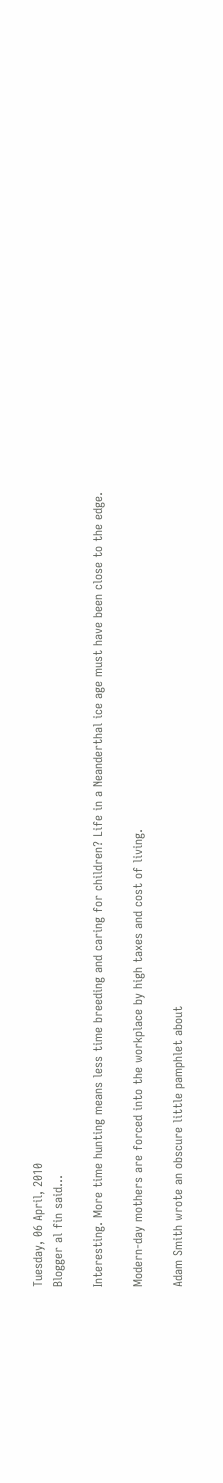Tuesday, 06 April, 2010
Blogger al fin said...

Interesting. More time hunting means less time breeding and caring for children? Life in a Neanderthal ice age must have been close to the edge.

Modern-day mothers are forced into the workplace by high taxes and cost of living.

Adam Smith wrote an obscure little pamphlet about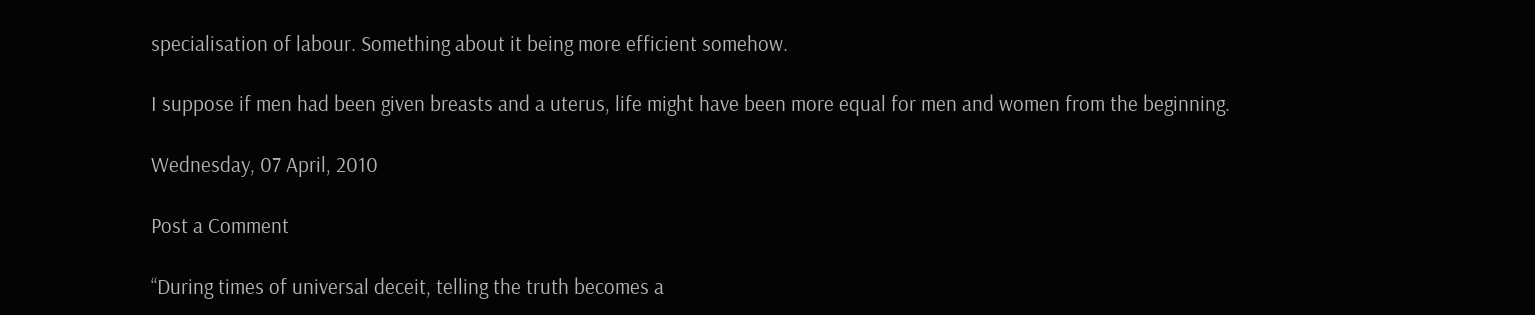specialisation of labour. Something about it being more efficient somehow.

I suppose if men had been given breasts and a uterus, life might have been more equal for men and women from the beginning.

Wednesday, 07 April, 2010

Post a Comment

“During times of universal deceit, telling the truth becomes a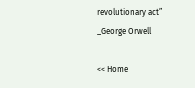revolutionary act” _George Orwell

<< Home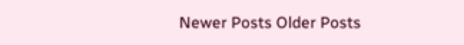Newer Posts Older Posts